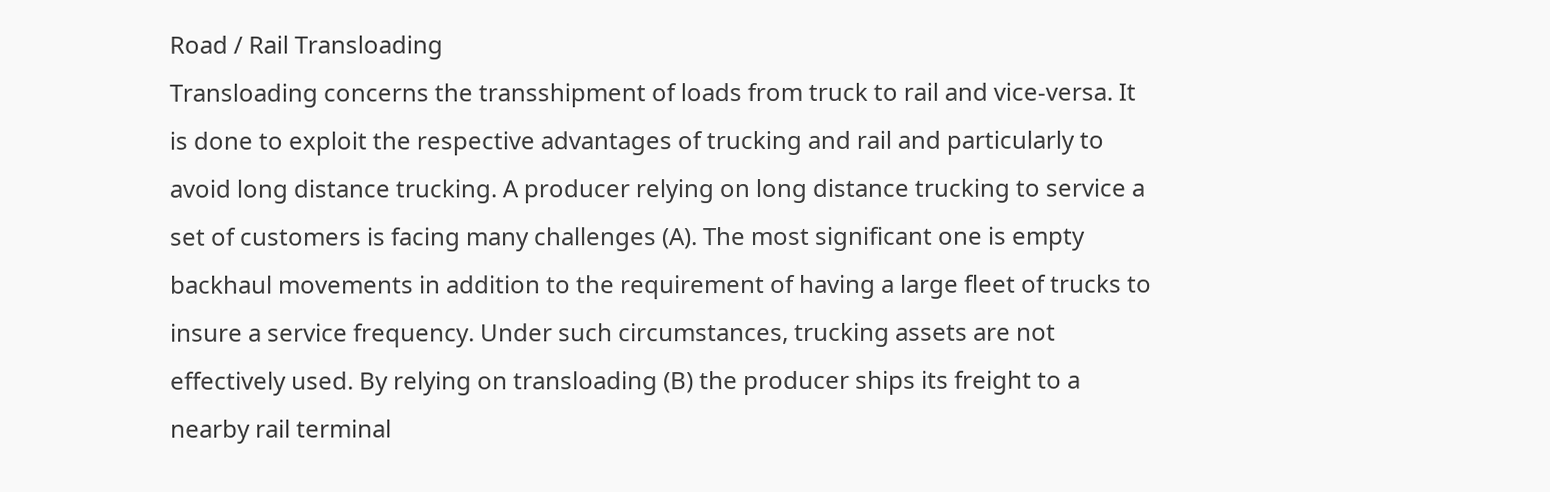Road / Rail Transloading
Transloading concerns the transshipment of loads from truck to rail and vice-versa. It is done to exploit the respective advantages of trucking and rail and particularly to avoid long distance trucking. A producer relying on long distance trucking to service a set of customers is facing many challenges (A). The most significant one is empty backhaul movements in addition to the requirement of having a large fleet of trucks to insure a service frequency. Under such circumstances, trucking assets are not effectively used. By relying on transloading (B) the producer ships its freight to a nearby rail terminal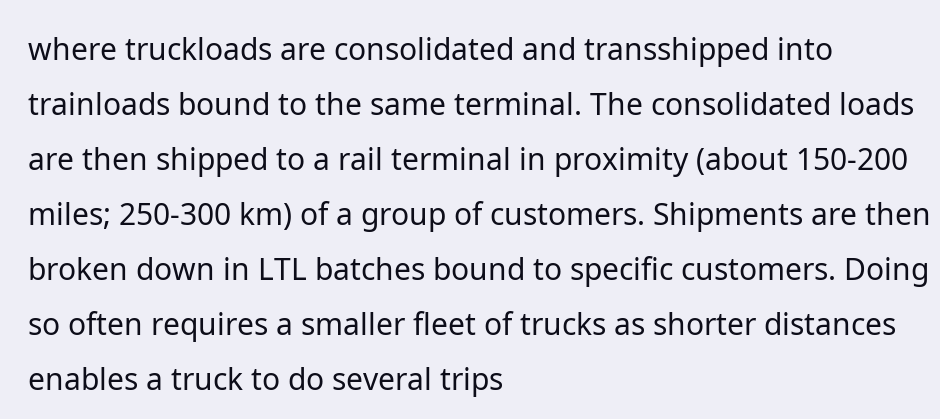where truckloads are consolidated and transshipped into trainloads bound to the same terminal. The consolidated loads are then shipped to a rail terminal in proximity (about 150-200 miles; 250-300 km) of a group of customers. Shipments are then broken down in LTL batches bound to specific customers. Doing so often requires a smaller fleet of trucks as shorter distances enables a truck to do several trips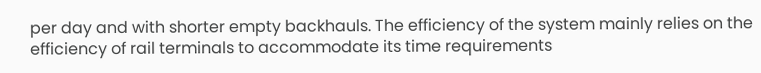per day and with shorter empty backhauls. The efficiency of the system mainly relies on the efficiency of rail terminals to accommodate its time requirements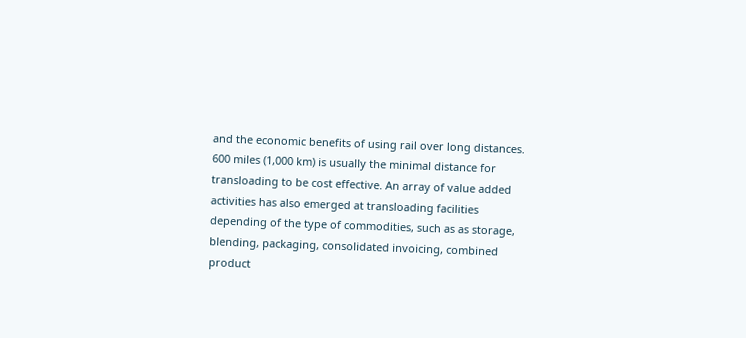and the economic benefits of using rail over long distances. 600 miles (1,000 km) is usually the minimal distance for transloading to be cost effective. An array of value added activities has also emerged at transloading facilities depending of the type of commodities, such as as storage, blending, packaging, consolidated invoicing, combined product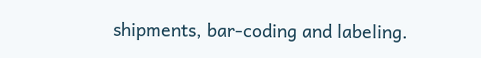shipments, bar-coding and labeling.